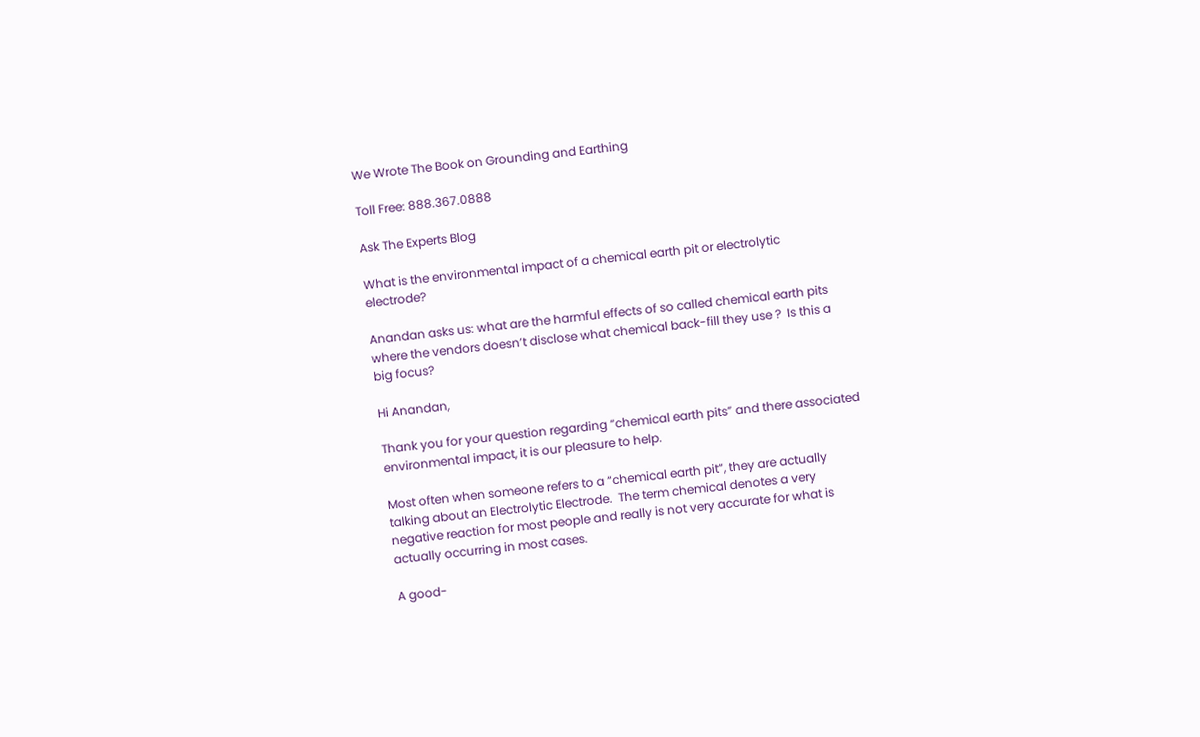We Wrote The Book on Grounding and Earthing

Toll Free: 888.367.0888

Ask The Experts Blog

What is the environmental impact of a chemical earth pit or electrolytic electrode?

Anandan asks us: what are the harmful effects of so called chemical earth pits where the vendors doesn’t disclose what chemical back-fill they use ?  Is this a big focus?

Hi Anandan,

Thank you for your question regarding “chemical earth pits” and there associated environmental impact, it is our pleasure to help.

Most often when someone refers to a “chemical earth pit”, they are actually talking about an Electrolytic Electrode.  The term chemical denotes a very negative reaction for most people and really is not very accurate for what is actually occurring in most cases.

A good-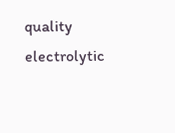quality electrolytic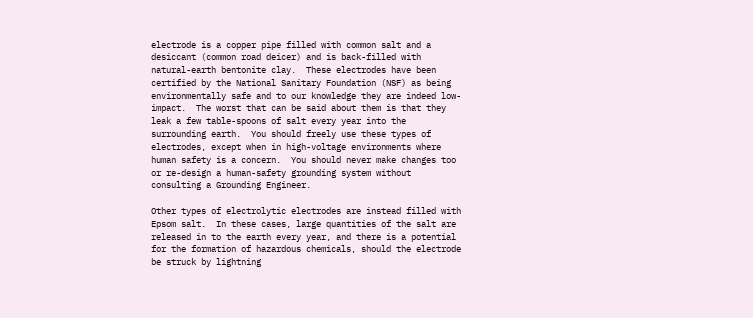electrode is a copper pipe filled with common salt and a desiccant (common road deicer) and is back-filled with natural-earth bentonite clay.  These electrodes have been certified by the National Sanitary Foundation (NSF) as being environmentally safe and to our knowledge they are indeed low-impact.  The worst that can be said about them is that they leak a few table-spoons of salt every year into the surrounding earth.  You should freely use these types of electrodes, except when in high-voltage environments where human safety is a concern.  You should never make changes too or re-design a human-safety grounding system without consulting a Grounding Engineer.

Other types of electrolytic electrodes are instead filled with Epsom salt.  In these cases, large quantities of the salt are released in to the earth every year, and there is a potential for the formation of hazardous chemicals, should the electrode be struck by lightning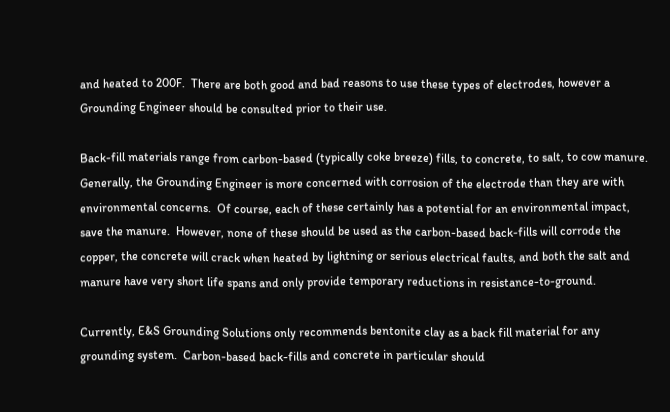and heated to 200F.  There are both good and bad reasons to use these types of electrodes, however a Grounding Engineer should be consulted prior to their use.

Back-fill materials range from carbon-based (typically coke breeze) fills, to concrete, to salt, to cow manure.  Generally, the Grounding Engineer is more concerned with corrosion of the electrode than they are with environmental concerns.  Of course, each of these certainly has a potential for an environmental impact, save the manure.  However, none of these should be used as the carbon-based back-fills will corrode the copper, the concrete will crack when heated by lightning or serious electrical faults, and both the salt and manure have very short life spans and only provide temporary reductions in resistance-to-ground.

Currently, E&S Grounding Solutions only recommends bentonite clay as a back fill material for any grounding system.  Carbon-based back-fills and concrete in particular should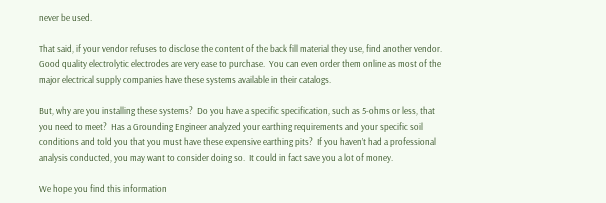never be used.

That said, if your vendor refuses to disclose the content of the back fill material they use, find another vendor.  Good quality electrolytic electrodes are very ease to purchase.  You can even order them online as most of the major electrical supply companies have these systems available in their catalogs.

But, why are you installing these systems?  Do you have a specific specification, such as 5-ohms or less, that you need to meet?  Has a Grounding Engineer analyzed your earthing requirements and your specific soil conditions and told you that you must have these expensive earthing pits?  If you haven’t had a professional analysis conducted, you may want to consider doing so.  It could in fact save you a lot of money.

We hope you find this information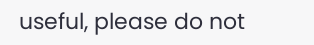useful, please do not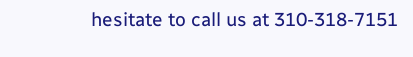hesitate to call us at 310-318-7151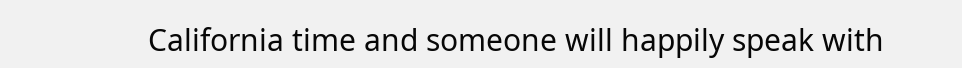California time and someone will happily speak with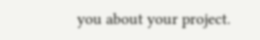you about your project.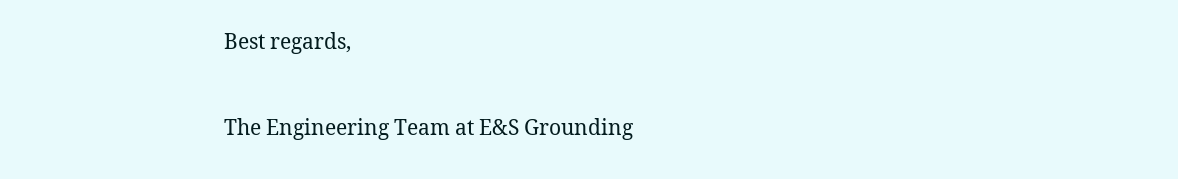Best regards,

The Engineering Team at E&S Grounding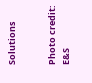Solutions


Photo credit: E&S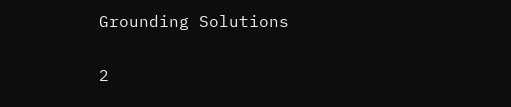Grounding Solutions

2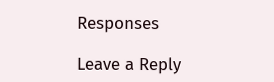Responses

Leave a Reply